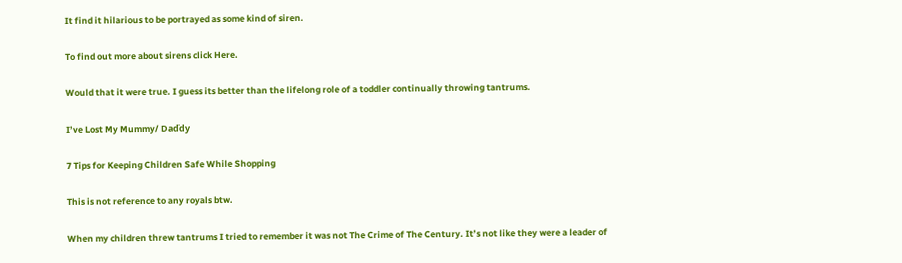It find it hilarious to be portrayed as some kind of siren.

To find out more about sirens click Here.

Would that it were true. I guess its better than the lifelong role of a toddler continually throwing tantrums.

I’ve Lost My Mummy/ Daďdy

7 Tips for Keeping Children Safe While Shopping

This is not reference to any royals btw.

When my children threw tantrums I tried to remember it was not The Crime of The Century. It’s not like they were a leader of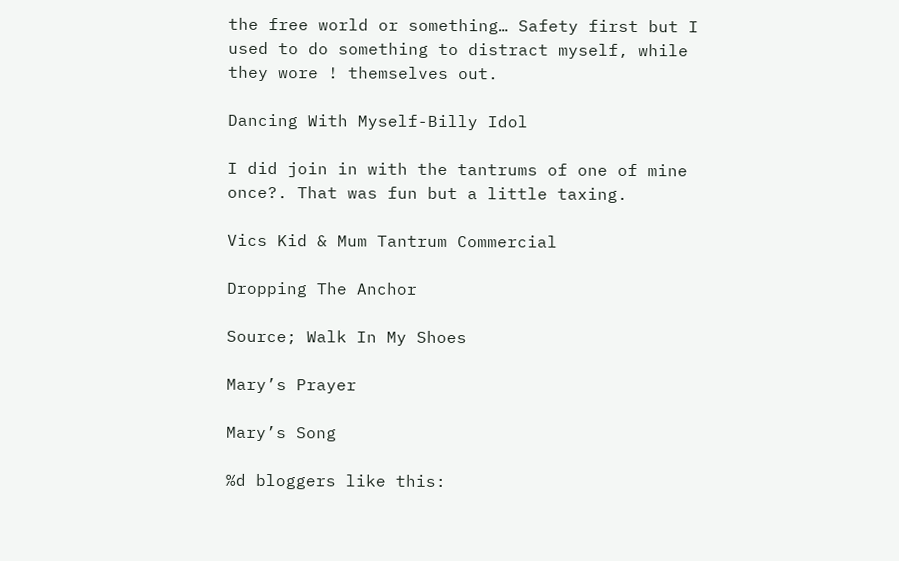the free world or something… Safety first but I used to do something to distract myself, while they wore ! themselves out.

Dancing With Myself-Billy Idol

I did join in with the tantrums of one of mine once?. That was fun but a little taxing.

Vics Kid & Mum Tantrum Commercial

Dropping The Anchor

Source; Walk In My Shoes

Mary’s Prayer

Mary’s Song

%d bloggers like this: